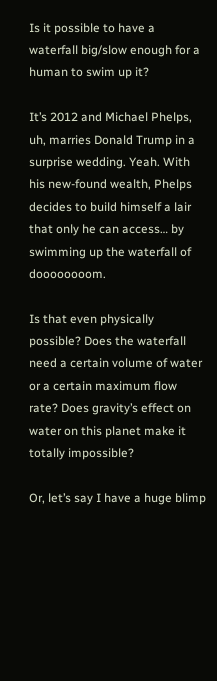Is it possible to have a waterfall big/slow enough for a human to swim up it?

It’s 2012 and Michael Phelps, uh, marries Donald Trump in a surprise wedding. Yeah. With his new-found wealth, Phelps decides to build himself a lair that only he can access… by swimming up the waterfall of doooooooom.

Is that even physically possible? Does the waterfall need a certain volume of water or a certain maximum flow rate? Does gravity’s effect on water on this planet make it totally impossible?

Or, let’s say I have a huge blimp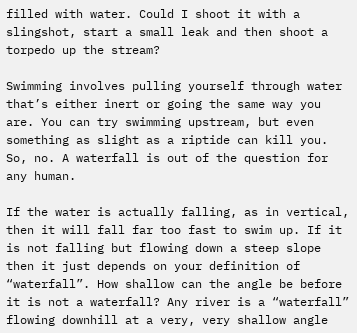filled with water. Could I shoot it with a slingshot, start a small leak and then shoot a torpedo up the stream?

Swimming involves pulling yourself through water that’s either inert or going the same way you are. You can try swimming upstream, but even something as slight as a riptide can kill you. So, no. A waterfall is out of the question for any human.

If the water is actually falling, as in vertical, then it will fall far too fast to swim up. If it is not falling but flowing down a steep slope then it just depends on your definition of “waterfall”. How shallow can the angle be before it is not a waterfall? Any river is a “waterfall” flowing downhill at a very, very shallow angle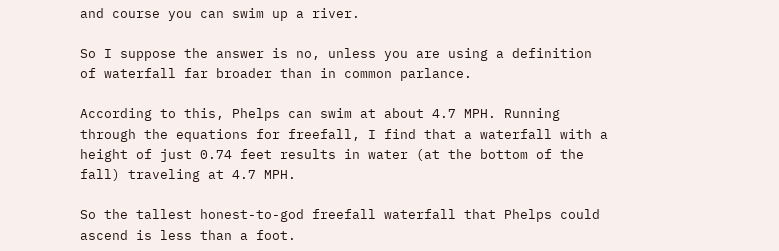and course you can swim up a river.

So I suppose the answer is no, unless you are using a definition of waterfall far broader than in common parlance.

According to this, Phelps can swim at about 4.7 MPH. Running through the equations for freefall, I find that a waterfall with a height of just 0.74 feet results in water (at the bottom of the fall) traveling at 4.7 MPH.

So the tallest honest-to-god freefall waterfall that Phelps could ascend is less than a foot.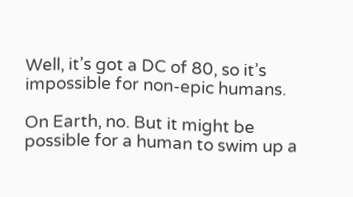Well, it’s got a DC of 80, so it’s impossible for non-epic humans.

On Earth, no. But it might be possible for a human to swim up a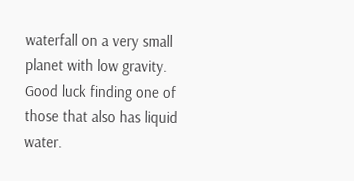waterfall on a very small planet with low gravity. Good luck finding one of those that also has liquid water.